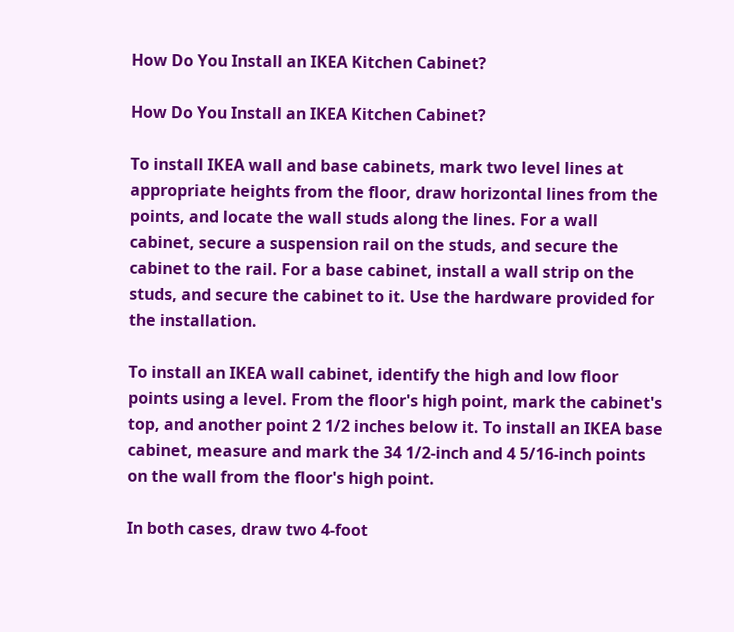How Do You Install an IKEA Kitchen Cabinet?

How Do You Install an IKEA Kitchen Cabinet?

To install IKEA wall and base cabinets, mark two level lines at appropriate heights from the floor, draw horizontal lines from the points, and locate the wall studs along the lines. For a wall cabinet, secure a suspension rail on the studs, and secure the cabinet to the rail. For a base cabinet, install a wall strip on the studs, and secure the cabinet to it. Use the hardware provided for the installation.

To install an IKEA wall cabinet, identify the high and low floor points using a level. From the floor's high point, mark the cabinet's top, and another point 2 1/2 inches below it. To install an IKEA base cabinet, measure and mark the 34 1/2-inch and 4 5/16-inch points on the wall from the floor's high point.

In both cases, draw two 4-foot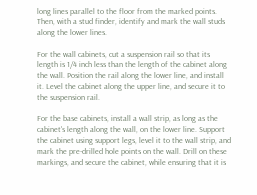long lines parallel to the floor from the marked points. Then, with a stud finder, identify and mark the wall studs along the lower lines.

For the wall cabinets, cut a suspension rail so that its length is 1/4 inch less than the length of the cabinet along the wall. Position the rail along the lower line, and install it. Level the cabinet along the upper line, and secure it to the suspension rail.

For the base cabinets, install a wall strip, as long as the cabinet's length along the wall, on the lower line. Support the cabinet using support legs, level it to the wall strip, and mark the pre-drilled hole points on the wall. Drill on these markings, and secure the cabinet, while ensuring that it is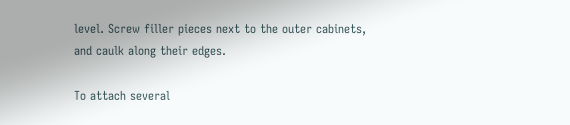level. Screw filler pieces next to the outer cabinets, and caulk along their edges.

To attach several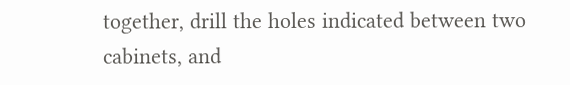together, drill the holes indicated between two cabinets, and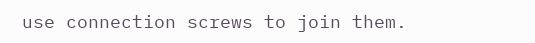use connection screws to join them.